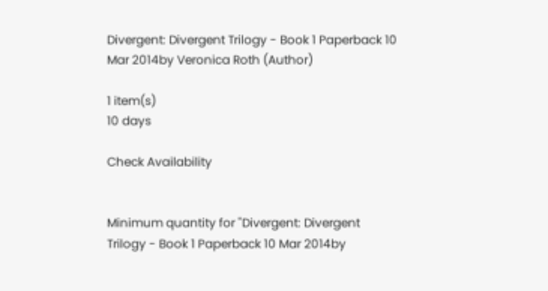Divergent: Divergent Trilogy - Book 1 Paperback 10 Mar 2014by Veronica Roth (Author)

1 item(s)
10 days

Check Availability


Minimum quantity for "Divergent: Divergent Trilogy - Book 1 Paperback 10 Mar 2014by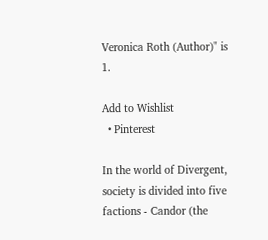Veronica Roth (Author)" is 1.

Add to Wishlist
  • Pinterest

In the world of Divergent, society is divided into five factions - Candor (the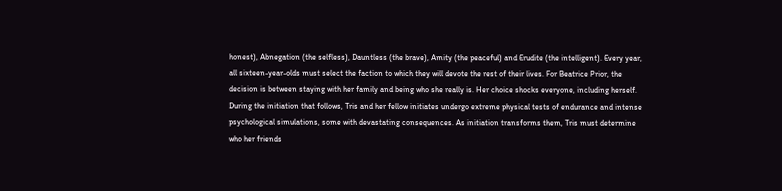honest), Abnegation (the selfless), Dauntless (the brave), Amity (the peaceful) and Erudite (the intelligent). Every year, all sixteen-year-olds must select the faction to which they will devote the rest of their lives. For Beatrice Prior, the decision is between staying with her family and being who she really is. Her choice shocks everyone, including herself. During the initiation that follows, Tris and her fellow initiates undergo extreme physical tests of endurance and intense psychological simulations, some with devastating consequences. As initiation transforms them, Tris must determine who her friends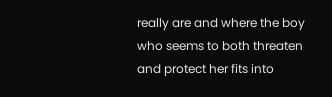really are and where the boy who seems to both threaten and protect her fits into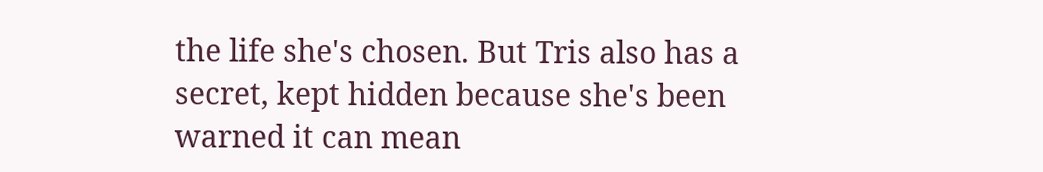the life she's chosen. But Tris also has a secret, kept hidden because she's been warned it can mean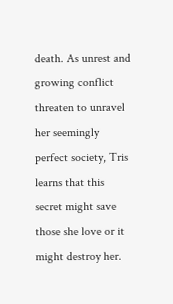death. As unrest and growing conflict threaten to unravel her seemingly perfect society, Tris learns that this secret might save those she love or it might destroy her.